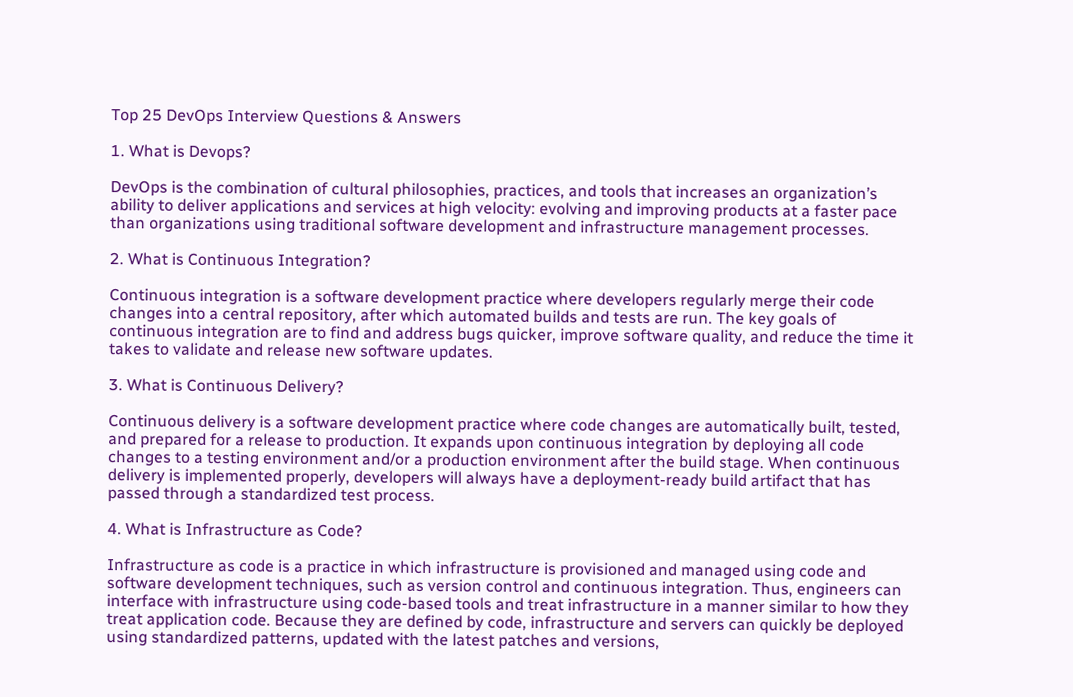Top 25 DevOps Interview Questions & Answers

1. What is Devops?

DevOps is the combination of cultural philosophies, practices, and tools that increases an organization’s ability to deliver applications and services at high velocity: evolving and improving products at a faster pace than organizations using traditional software development and infrastructure management processes.

2. What is Continuous Integration?

Continuous integration is a software development practice where developers regularly merge their code changes into a central repository, after which automated builds and tests are run. The key goals of continuous integration are to find and address bugs quicker, improve software quality, and reduce the time it takes to validate and release new software updates.

3. What is Continuous Delivery?

Continuous delivery is a software development practice where code changes are automatically built, tested, and prepared for a release to production. It expands upon continuous integration by deploying all code changes to a testing environment and/or a production environment after the build stage. When continuous delivery is implemented properly, developers will always have a deployment-ready build artifact that has passed through a standardized test process.

4. What is Infrastructure as Code?

Infrastructure as code is a practice in which infrastructure is provisioned and managed using code and software development techniques, such as version control and continuous integration. Thus, engineers can interface with infrastructure using code-based tools and treat infrastructure in a manner similar to how they treat application code. Because they are defined by code, infrastructure and servers can quickly be deployed using standardized patterns, updated with the latest patches and versions,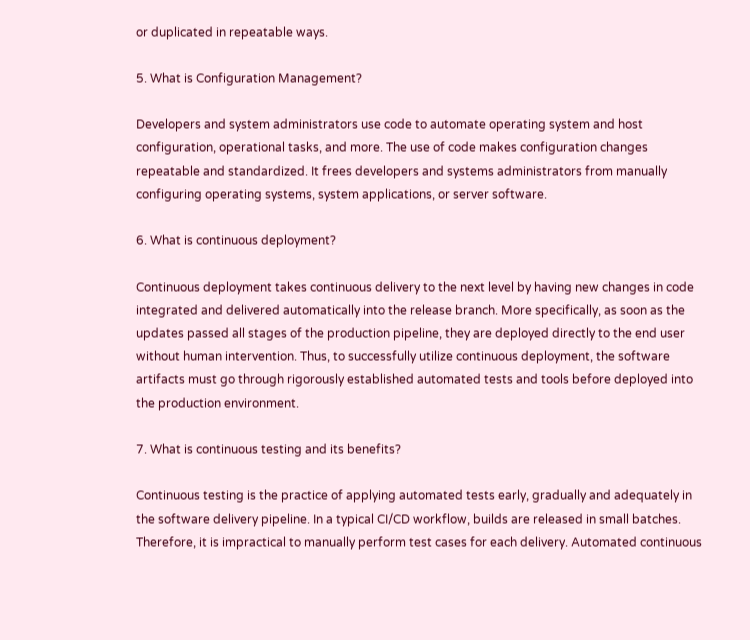or duplicated in repeatable ways.

5. What is Configuration Management?

Developers and system administrators use code to automate operating system and host configuration, operational tasks, and more. The use of code makes configuration changes repeatable and standardized. It frees developers and systems administrators from manually configuring operating systems, system applications, or server software.

6. What is continuous deployment?

Continuous deployment takes continuous delivery to the next level by having new changes in code integrated and delivered automatically into the release branch. More specifically, as soon as the updates passed all stages of the production pipeline, they are deployed directly to the end user without human intervention. Thus, to successfully utilize continuous deployment, the software artifacts must go through rigorously established automated tests and tools before deployed into the production environment.

7. What is continuous testing and its benefits?

Continuous testing is the practice of applying automated tests early, gradually and adequately in the software delivery pipeline. In a typical CI/CD workflow, builds are released in small batches. Therefore, it is impractical to manually perform test cases for each delivery. Automated continuous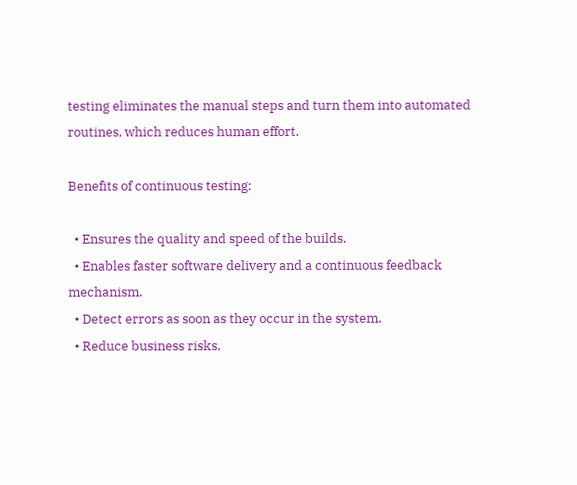testing eliminates the manual steps and turn them into automated routines, which reduces human effort.

Benefits of continuous testing:

  • Ensures the quality and speed of the builds.
  • Enables faster software delivery and a continuous feedback mechanism.
  • Detect errors as soon as they occur in the system.
  • Reduce business risks.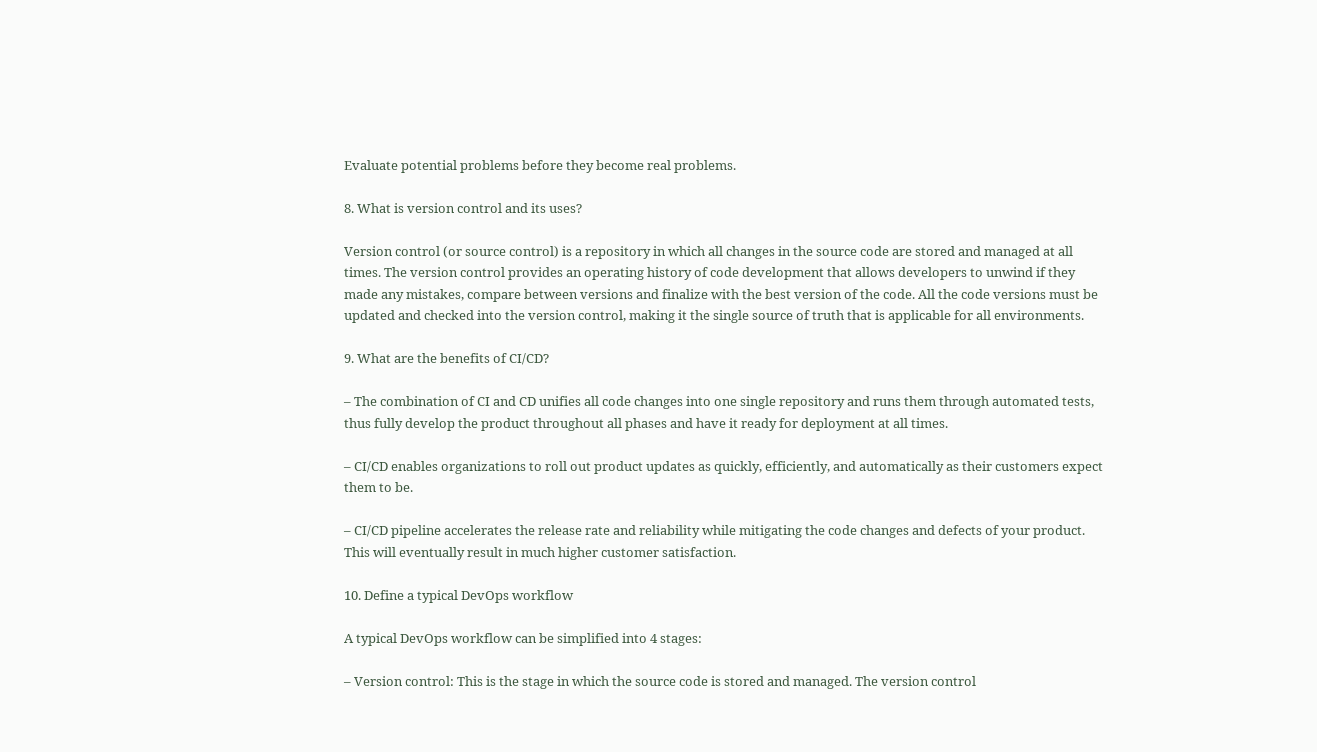Evaluate potential problems before they become real problems.

8. What is version control and its uses?

Version control (or source control) is a repository in which all changes in the source code are stored and managed at all times. The version control provides an operating history of code development that allows developers to unwind if they made any mistakes, compare between versions and finalize with the best version of the code. All the code versions must be updated and checked into the version control, making it the single source of truth that is applicable for all environments.

9. What are the benefits of CI/CD?

– The combination of CI and CD unifies all code changes into one single repository and runs them through automated tests, thus fully develop the product throughout all phases and have it ready for deployment at all times.

– CI/CD enables organizations to roll out product updates as quickly, efficiently, and automatically as their customers expect them to be.

– CI/CD pipeline accelerates the release rate and reliability while mitigating the code changes and defects of your product. This will eventually result in much higher customer satisfaction.

10. Define a typical DevOps workflow

A typical DevOps workflow can be simplified into 4 stages:

– Version control: This is the stage in which the source code is stored and managed. The version control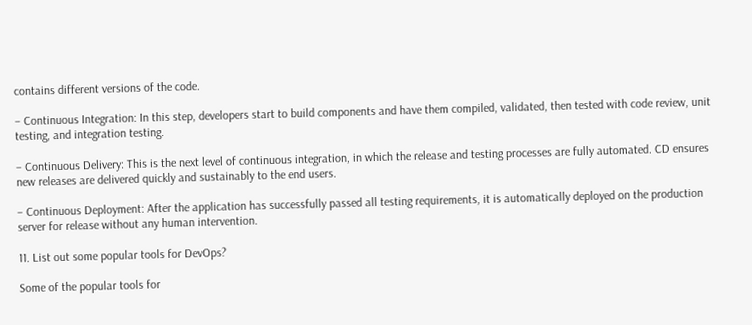contains different versions of the code.

– Continuous Integration: In this step, developers start to build components and have them compiled, validated, then tested with code review, unit testing, and integration testing.

– Continuous Delivery: This is the next level of continuous integration, in which the release and testing processes are fully automated. CD ensures new releases are delivered quickly and sustainably to the end users.

– Continuous Deployment: After the application has successfully passed all testing requirements, it is automatically deployed on the production server for release without any human intervention.

11. List out some popular tools for DevOps?

Some of the popular tools for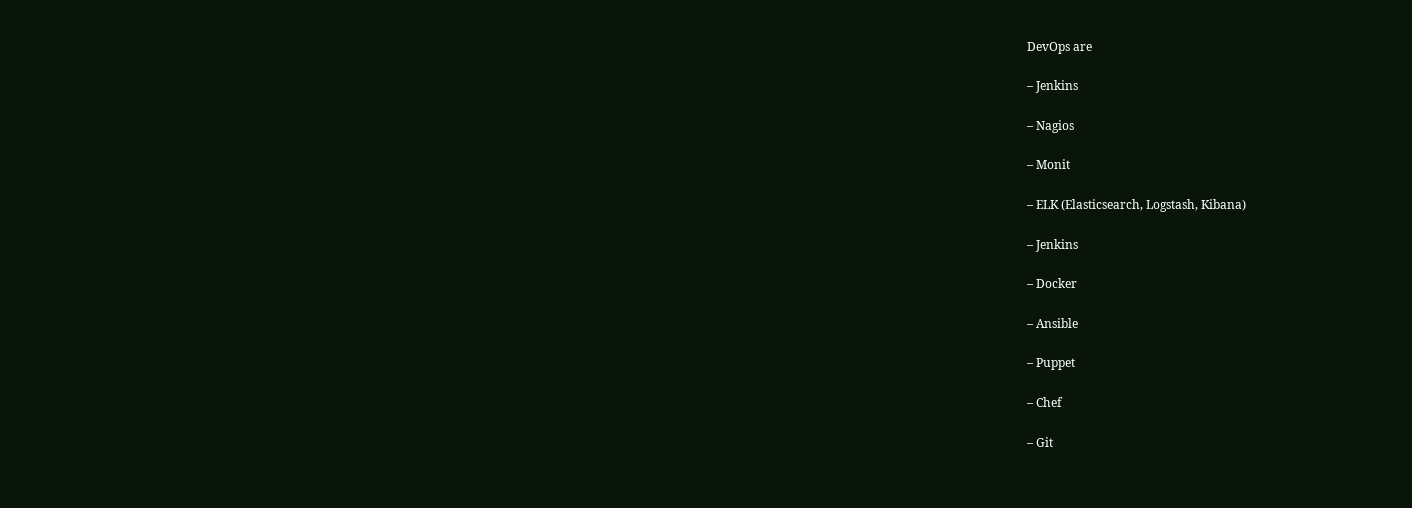DevOps are

– Jenkins

– Nagios

– Monit

– ELK (Elasticsearch, Logstash, Kibana)

– Jenkins

– Docker

– Ansible

– Puppet

– Chef

– Git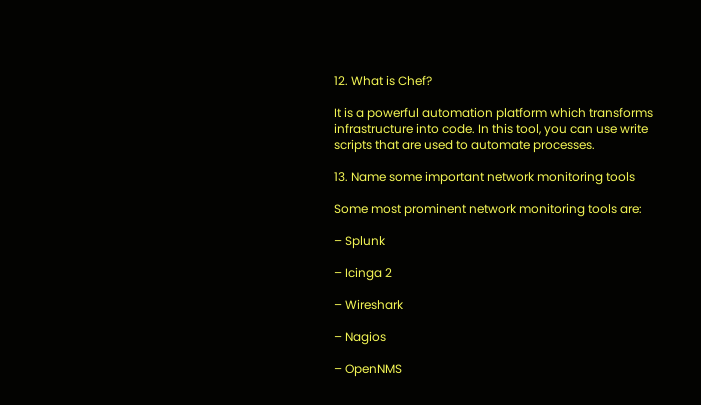12. What is Chef?

It is a powerful automation platform which transforms infrastructure into code. In this tool, you can use write scripts that are used to automate processes.

13. Name some important network monitoring tools

Some most prominent network monitoring tools are:

– Splunk

– Icinga 2

– Wireshark

– Nagios

– OpenNMS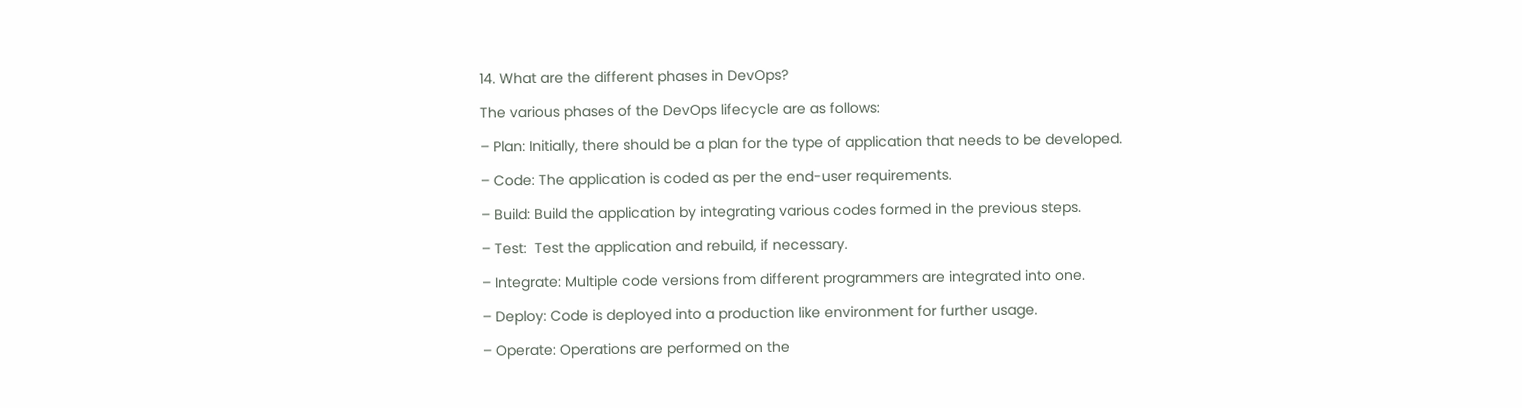14. What are the different phases in DevOps?

The various phases of the DevOps lifecycle are as follows:

– Plan: Initially, there should be a plan for the type of application that needs to be developed.

– Code: The application is coded as per the end-user requirements.

– Build: Build the application by integrating various codes formed in the previous steps.

– Test:  Test the application and rebuild, if necessary.

– Integrate: Multiple code versions from different programmers are integrated into one.

– Deploy: Code is deployed into a production like environment for further usage.

– Operate: Operations are performed on the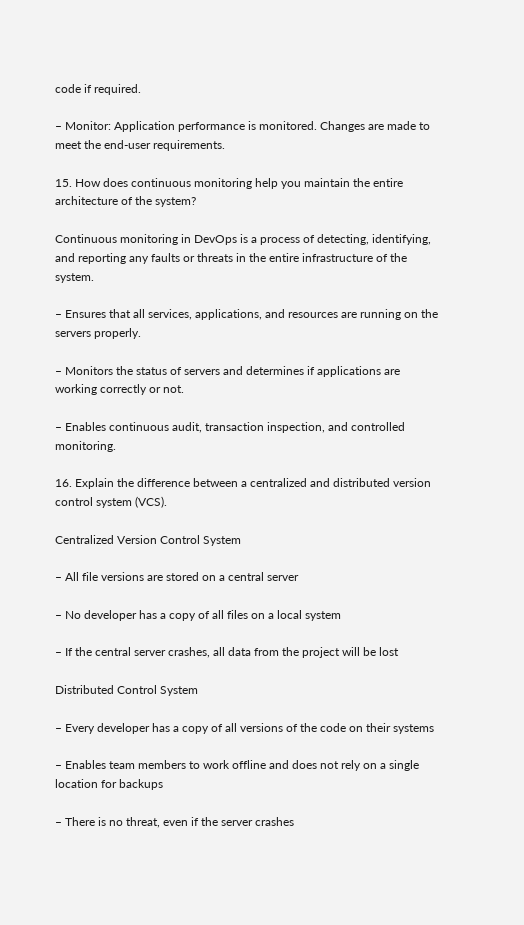code if required.

– Monitor: Application performance is monitored. Changes are made to meet the end-user requirements.

15. How does continuous monitoring help you maintain the entire architecture of the system?

Continuous monitoring in DevOps is a process of detecting, identifying, and reporting any faults or threats in the entire infrastructure of the system.

– Ensures that all services, applications, and resources are running on the servers properly.

– Monitors the status of servers and determines if applications are working correctly or not.

– Enables continuous audit, transaction inspection, and controlled monitoring.

16. Explain the difference between a centralized and distributed version control system (VCS).

Centralized Version Control System

– All file versions are stored on a central server

– No developer has a copy of all files on a local system

– If the central server crashes, all data from the project will be lost

Distributed Control System

– Every developer has a copy of all versions of the code on their systems

– Enables team members to work offline and does not rely on a single location for backups

– There is no threat, even if the server crashes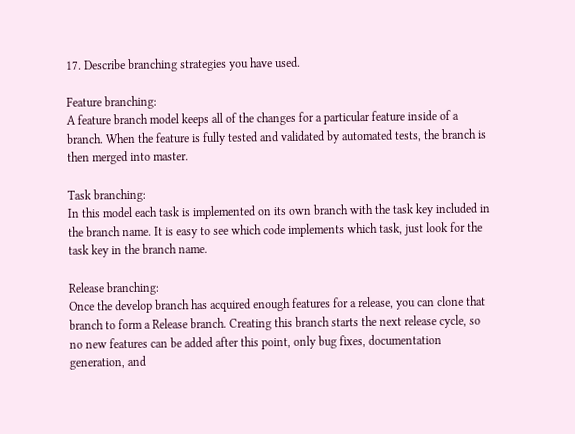17. Describe branching strategies you have used.

Feature branching:
A feature branch model keeps all of the changes for a particular feature inside of a branch. When the feature is fully tested and validated by automated tests, the branch is then merged into master.

Task branching:
In this model each task is implemented on its own branch with the task key included in the branch name. It is easy to see which code implements which task, just look for the task key in the branch name.

Release branching:
Once the develop branch has acquired enough features for a release, you can clone that branch to form a Release branch. Creating this branch starts the next release cycle, so no new features can be added after this point, only bug fixes, documentation generation, and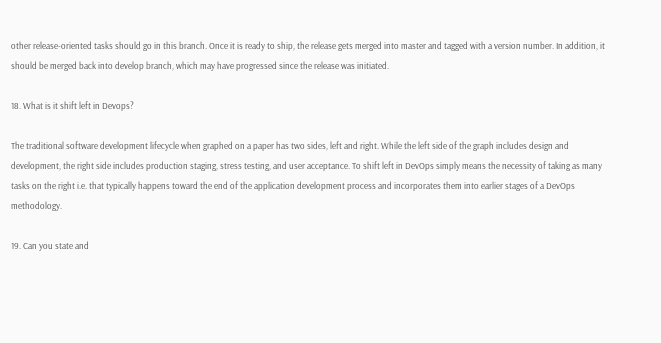other release-oriented tasks should go in this branch. Once it is ready to ship, the release gets merged into master and tagged with a version number. In addition, it should be merged back into develop branch, which may have progressed since the release was initiated.

18. What is it shift left in Devops?

The traditional software development lifecycle when graphed on a paper has two sides, left and right. While the left side of the graph includes design and development, the right side includes production staging, stress testing, and user acceptance. To shift left in DevOps simply means the necessity of taking as many tasks on the right i.e. that typically happens toward the end of the application development process and incorporates them into earlier stages of a DevOps methodology.

19. Can you state and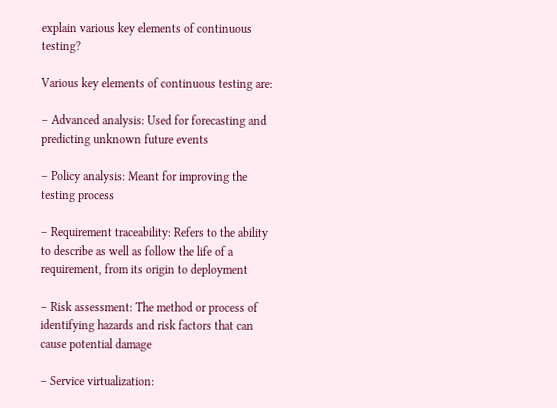explain various key elements of continuous testing?

Various key elements of continuous testing are:

– Advanced analysis: Used for forecasting and predicting unknown future events

– Policy analysis: Meant for improving the testing process

– Requirement traceability: Refers to the ability to describe as well as follow the life of a requirement, from its origin to deployment

– Risk assessment: The method or process of identifying hazards and risk factors that can cause potential damage

– Service virtualization: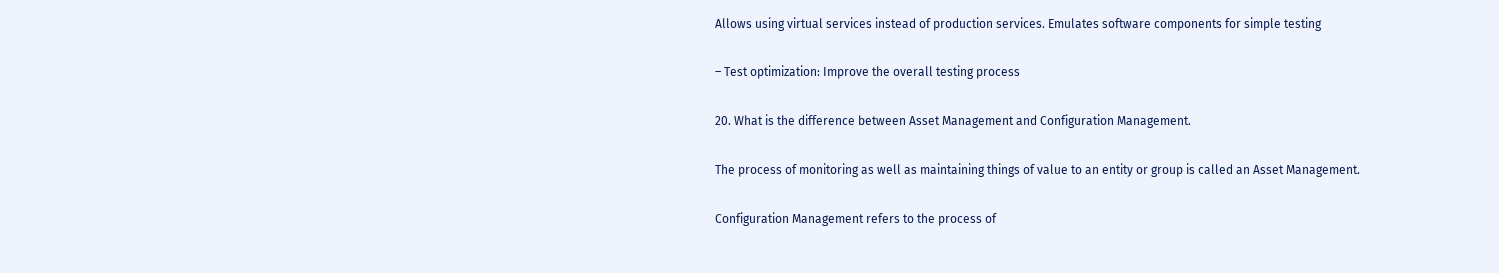Allows using virtual services instead of production services. Emulates software components for simple testing

– Test optimization: Improve the overall testing process

20. What is the difference between Asset Management and Configuration Management.

The process of monitoring as well as maintaining things of value to an entity or group is called an Asset Management.

Configuration Management refers to the process of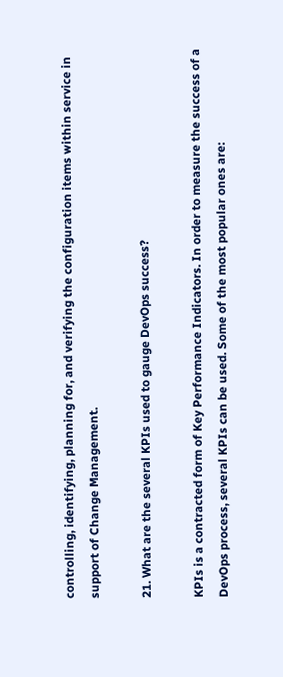controlling, identifying, planning for, and verifying the configuration items within service in support of Change Management.

21. What are the several KPIs used to gauge DevOps success?

KPIs is a contracted form of Key Performance Indicators. In order to measure the success of a DevOps process, several KPIs can be used. Some of the most popular ones are: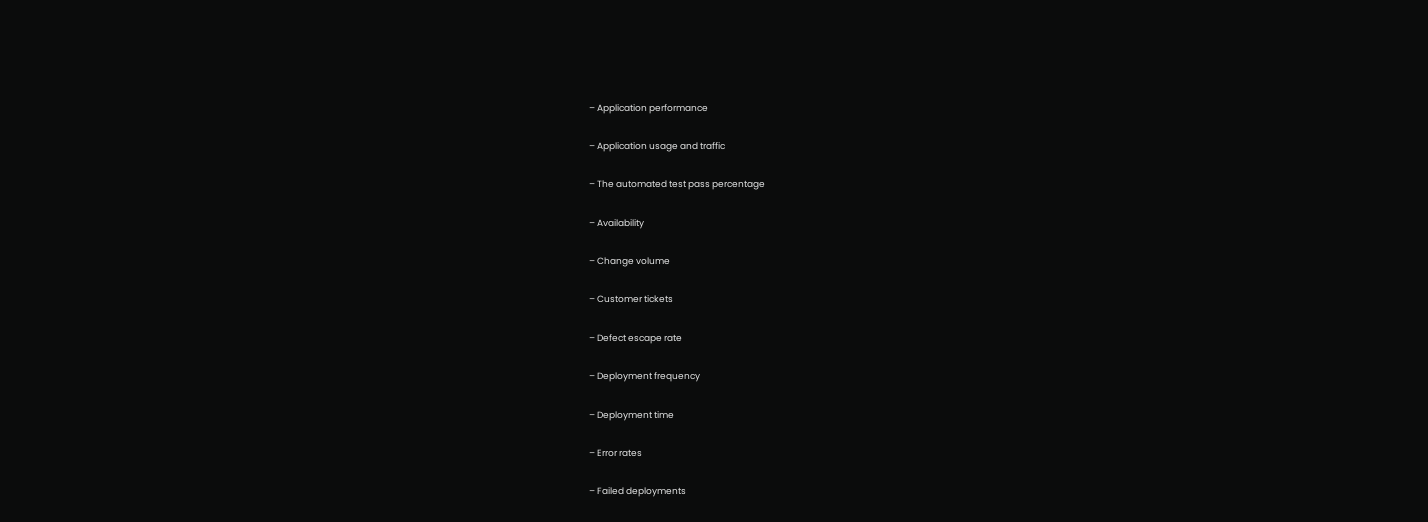– Application performance

– Application usage and traffic

– The automated test pass percentage

– Availability

– Change volume

– Customer tickets

– Defect escape rate

– Deployment frequency

– Deployment time

– Error rates

– Failed deployments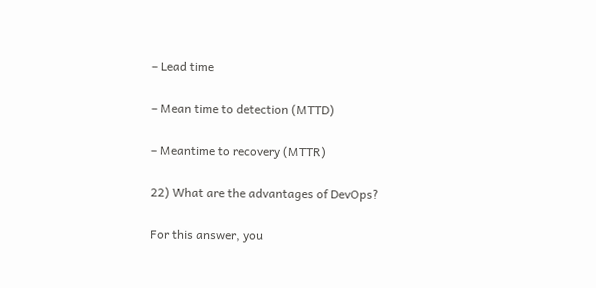– Lead time

– Mean time to detection (MTTD)

– Meantime to recovery (MTTR)

22) What are the advantages of DevOps?

For this answer, you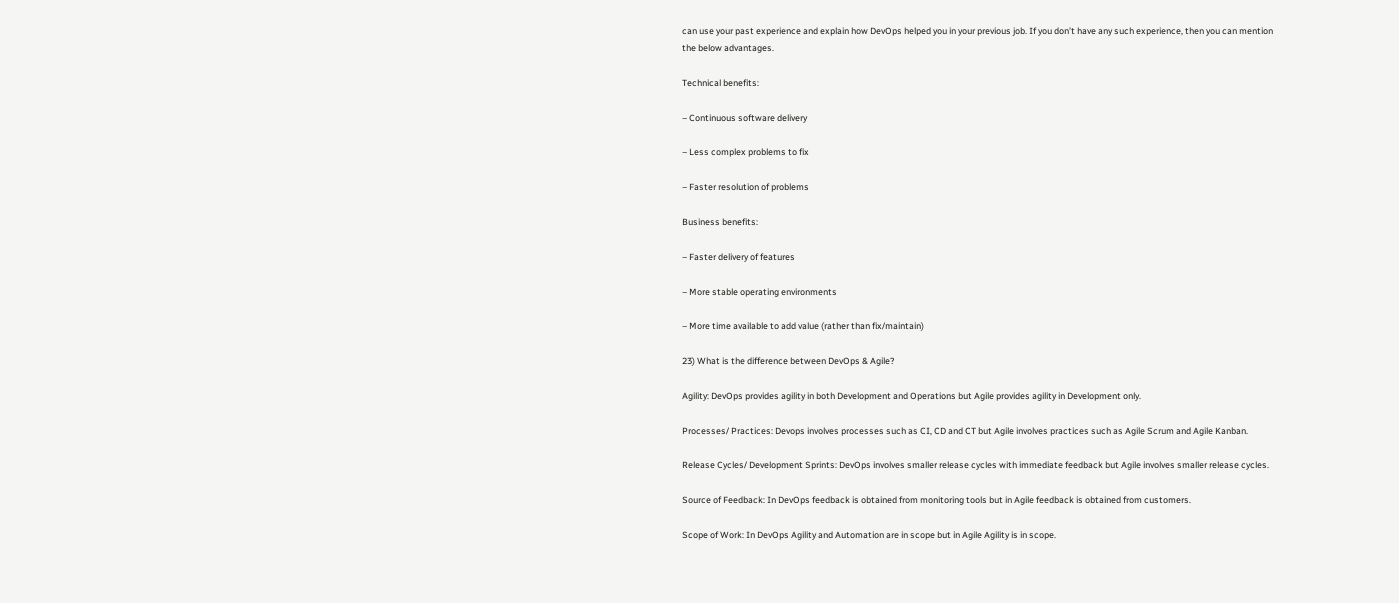can use your past experience and explain how DevOps helped you in your previous job. If you don’t have any such experience, then you can mention the below advantages.

Technical benefits:

– Continuous software delivery

– Less complex problems to fix

– Faster resolution of problems

Business benefits:

– Faster delivery of features

– More stable operating environments

– More time available to add value (rather than fix/maintain)

23) What is the difference between DevOps & Agile?

Agility: DevOps provides agility in both Development and Operations but Agile provides agility in Development only.

Processes/ Practices: Devops involves processes such as CI, CD and CT but Agile involves practices such as Agile Scrum and Agile Kanban.

Release Cycles/ Development Sprints: DevOps involves smaller release cycles with immediate feedback but Agile involves smaller release cycles.

Source of Feedback: In DevOps feedback is obtained from monitoring tools but in Agile feedback is obtained from customers.

Scope of Work: In DevOps Agility and Automation are in scope but in Agile Agility is in scope.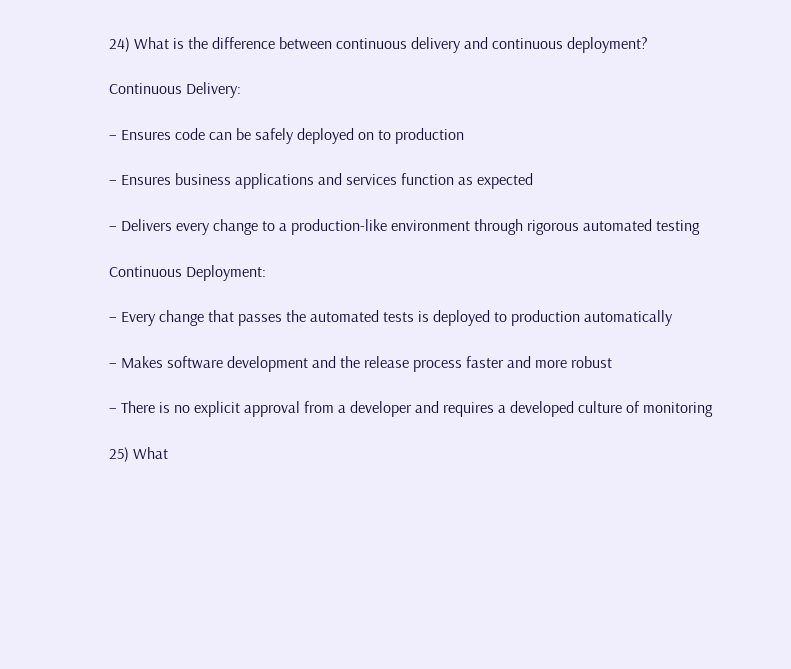24) What is the difference between continuous delivery and continuous deployment?

Continuous Delivery:

– Ensures code can be safely deployed on to production

– Ensures business applications and services function as expected

– Delivers every change to a production-like environment through rigorous automated testing

Continuous Deployment:

– Every change that passes the automated tests is deployed to production automatically

– Makes software development and the release process faster and more robust

– There is no explicit approval from a developer and requires a developed culture of monitoring

25) What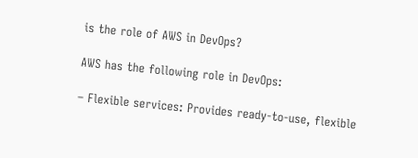is the role of AWS in DevOps?

AWS has the following role in DevOps:

– Flexible services: Provides ready-to-use, flexible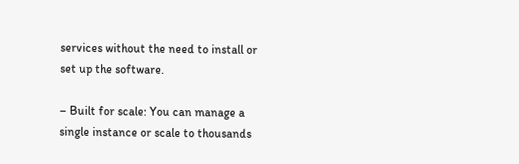services without the need to install or set up the software.

– Built for scale: You can manage a single instance or scale to thousands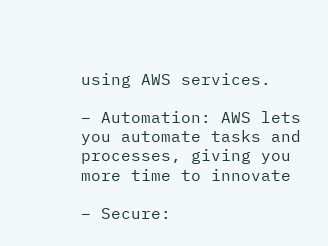using AWS services.

– Automation: AWS lets you automate tasks and processes, giving you more time to innovate

– Secure: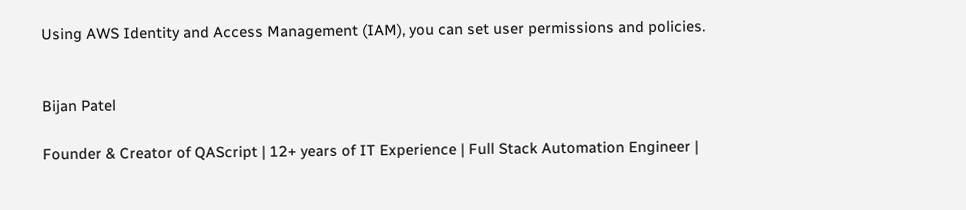Using AWS Identity and Access Management (IAM), you can set user permissions and policies.


Bijan Patel

Founder & Creator of QAScript | 12+ years of IT Experience | Full Stack Automation Engineer |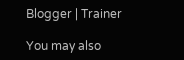Blogger | Trainer

You may also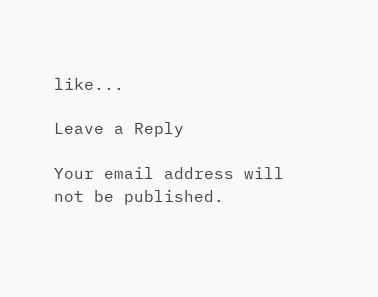like...

Leave a Reply

Your email address will not be published.